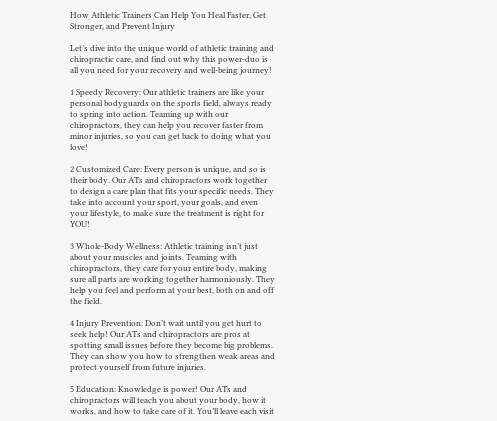How Athletic Trainers Can Help You Heal Faster, Get Stronger, and Prevent Injury

Let’s dive into the unique world of athletic training and chiropractic care, and find out why this power-duo is all you need for your recovery and well-being journey!

1 Speedy Recovery: Our athletic trainers are like your personal bodyguards on the sports field, always ready to spring into action. Teaming up with our chiropractors, they can help you recover faster from minor injuries, so you can get back to doing what you love!

2 Customized Care: Every person is unique, and so is their body. Our ATs and chiropractors work together to design a care plan that fits your specific needs. They take into account your sport, your goals, and even your lifestyle, to make sure the treatment is right for YOU!

3 Whole-Body Wellness: Athletic training isn’t just about your muscles and joints. Teaming with chiropractors, they care for your entire body, making sure all parts are working together harmoniously. They help you feel and perform at your best, both on and off the field.

4 Injury Prevention: Don’t wait until you get hurt to seek help! Our ATs and chiropractors are pros at spotting small issues before they become big problems. They can show you how to strengthen weak areas and protect yourself from future injuries.

5 Education: Knowledge is power! Our ATs and chiropractors will teach you about your body, how it works, and how to take care of it. You’ll leave each visit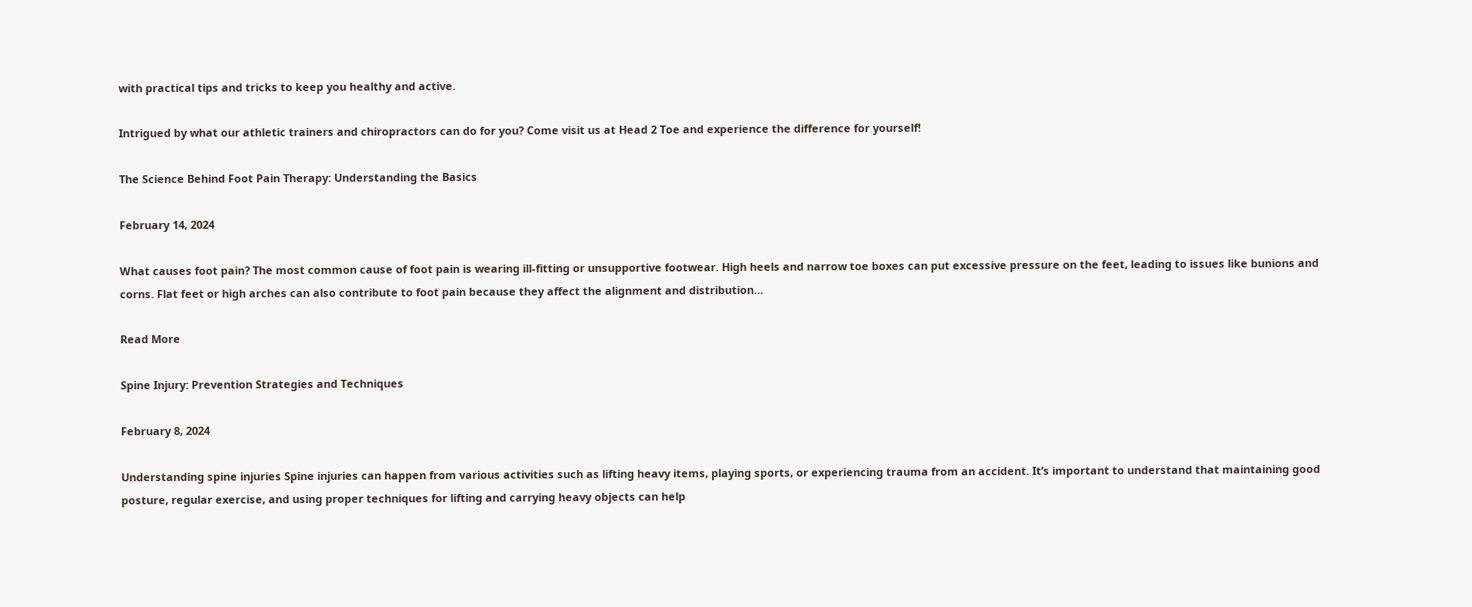with practical tips and tricks to keep you healthy and active.

Intrigued by what our athletic trainers and chiropractors can do for you? Come visit us at Head 2 Toe and experience the difference for yourself!

The Science Behind Foot Pain Therapy: Understanding the Basics

February 14, 2024

What causes foot pain? The most common cause of foot pain is wearing ill-fitting or unsupportive footwear. High heels and narrow toe boxes can put excessive pressure on the feet, leading to issues like bunions and corns. Flat feet or high arches can also contribute to foot pain because they affect the alignment and distribution…

Read More

Spine Injury: Prevention Strategies and Techniques

February 8, 2024

Understanding spine injuries Spine injuries can happen from various activities such as lifting heavy items, playing sports, or experiencing trauma from an accident. It’s important to understand that maintaining good posture, regular exercise, and using proper techniques for lifting and carrying heavy objects can help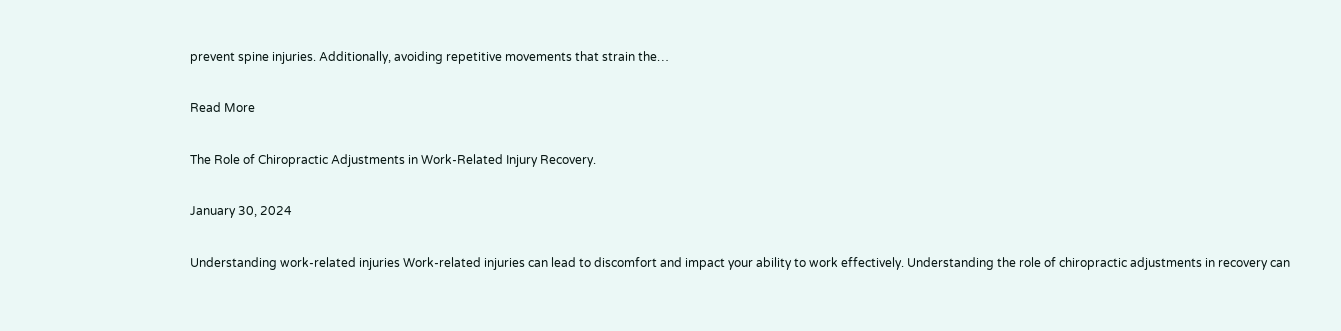prevent spine injuries. Additionally, avoiding repetitive movements that strain the…

Read More

The Role of Chiropractic Adjustments in Work-Related Injury Recovery.

January 30, 2024

Understanding work-related injuries Work-related injuries can lead to discomfort and impact your ability to work effectively. Understanding the role of chiropractic adjustments in recovery can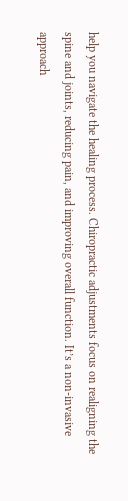help you navigate the healing process. Chiropractic adjustments focus on realigning the spine and joints, reducing pain, and improving overall function. It’s a non-invasive approach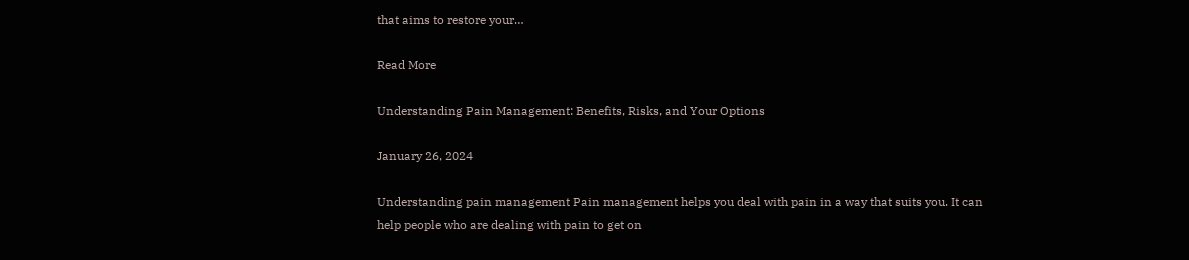that aims to restore your…

Read More

Understanding Pain Management: Benefits, Risks, and Your Options

January 26, 2024

Understanding pain management Pain management helps you deal with pain in a way that suits you. It can help people who are dealing with pain to get on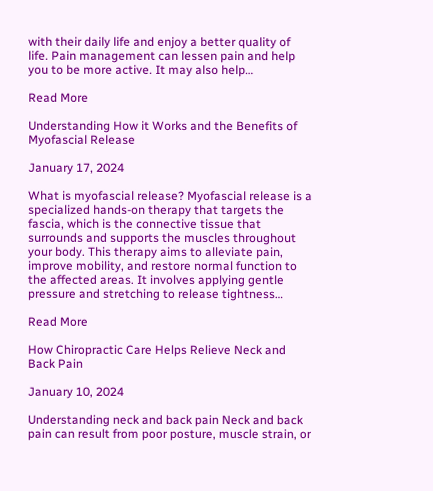with their daily life and enjoy a better quality of life. Pain management can lessen pain and help you to be more active. It may also help…

Read More

Understanding How it Works and the Benefits of Myofascial Release

January 17, 2024

What is myofascial release? Myofascial release is a specialized hands-on therapy that targets the fascia, which is the connective tissue that surrounds and supports the muscles throughout your body. This therapy aims to alleviate pain, improve mobility, and restore normal function to the affected areas. It involves applying gentle pressure and stretching to release tightness…

Read More

How Chiropractic Care Helps Relieve Neck and Back Pain

January 10, 2024

Understanding neck and back pain Neck and back pain can result from poor posture, muscle strain, or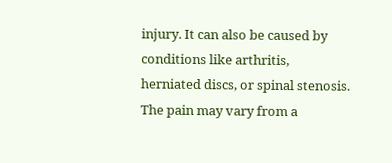injury. It can also be caused by conditions like arthritis, herniated discs, or spinal stenosis. The pain may vary from a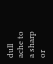dull ache to a sharp or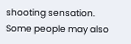shooting sensation. Some people may also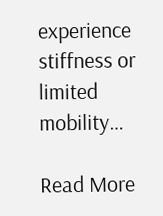experience stiffness or limited mobility…

Read More